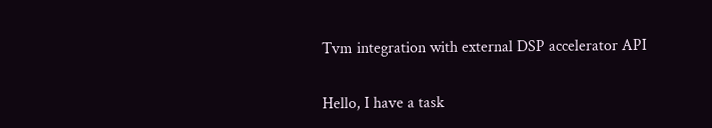Tvm integration with external DSP accelerator API

Hello, I have a task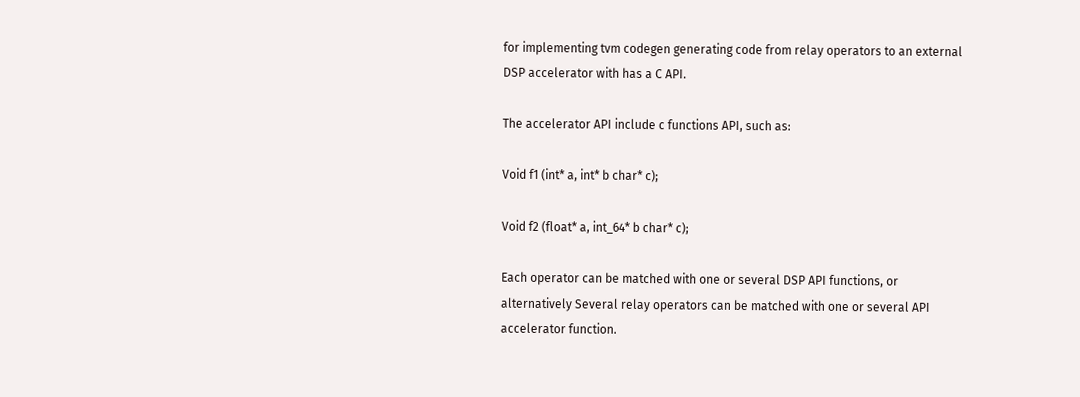for implementing tvm codegen generating code from relay operators to an external DSP accelerator with has a C API.

The accelerator API include c functions API, such as:

Void f1 (int* a, int* b char* c);

Void f2 (float* a, int_64* b char* c);

Each operator can be matched with one or several DSP API functions, or alternatively Several relay operators can be matched with one or several API accelerator function.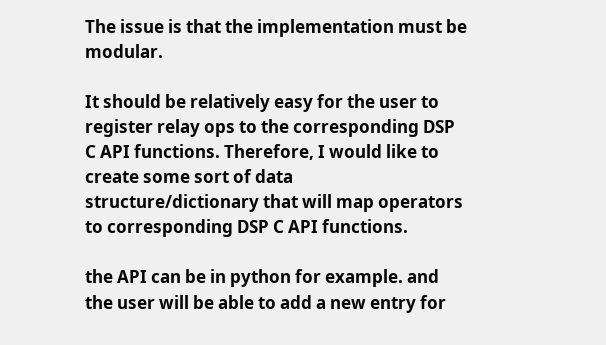The issue is that the implementation must be modular.

It should be relatively easy for the user to register relay ops to the corresponding DSP C API functions. Therefore, I would like to create some sort of data structure/dictionary that will map operators to corresponding DSP C API functions.

the API can be in python for example. and the user will be able to add a new entry for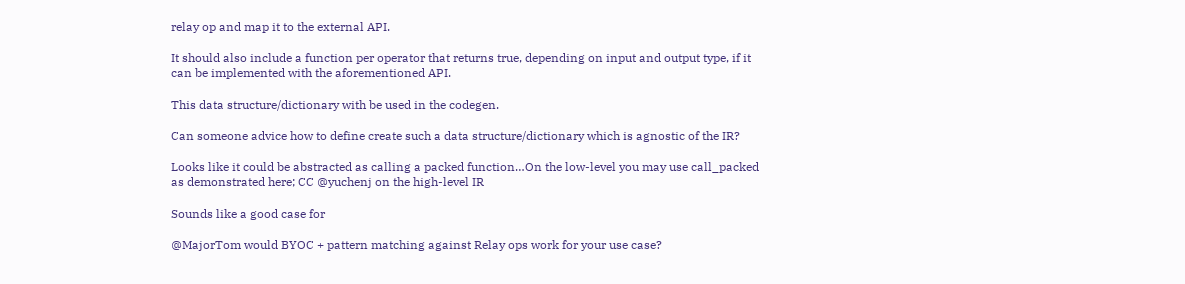relay op and map it to the external API.

It should also include a function per operator that returns true, depending on input and output type, if it can be implemented with the aforementioned API.

This data structure/dictionary with be used in the codegen.

Can someone advice how to define create such a data structure/dictionary which is agnostic of the IR?

Looks like it could be abstracted as calling a packed function…On the low-level you may use call_packed as demonstrated here; CC @yuchenj on the high-level IR

Sounds like a good case for

@MajorTom would BYOC + pattern matching against Relay ops work for your use case?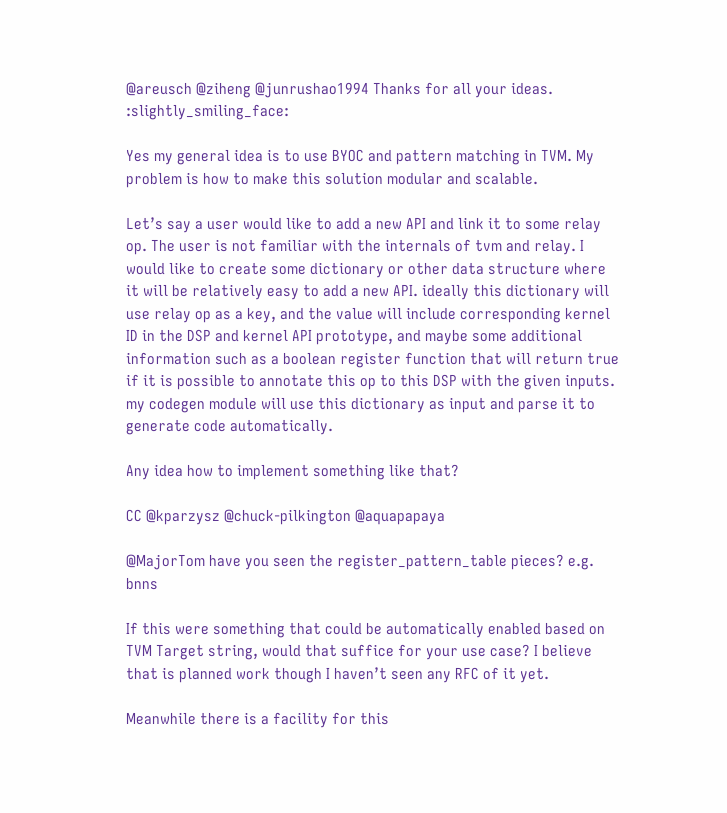@areusch @ziheng @junrushao1994 Thanks for all your ideas. :slightly_smiling_face:

Yes my general idea is to use BYOC and pattern matching in TVM. My problem is how to make this solution modular and scalable.

Let’s say a user would like to add a new API and link it to some relay op. The user is not familiar with the internals of tvm and relay. I would like to create some dictionary or other data structure where it will be relatively easy to add a new API. ideally this dictionary will use relay op as a key, and the value will include corresponding kernel ID in the DSP and kernel API prototype, and maybe some additional information such as a boolean register function that will return true if it is possible to annotate this op to this DSP with the given inputs. my codegen module will use this dictionary as input and parse it to generate code automatically.

Any idea how to implement something like that?

CC @kparzysz @chuck-pilkington @aquapapaya

@MajorTom have you seen the register_pattern_table pieces? e.g. bnns

If this were something that could be automatically enabled based on TVM Target string, would that suffice for your use case? I believe that is planned work though I haven’t seen any RFC of it yet.

Meanwhile there is a facility for this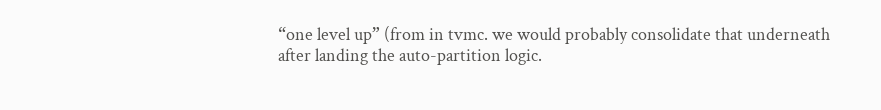“one level up” (from in tvmc. we would probably consolidate that underneath after landing the auto-partition logic.